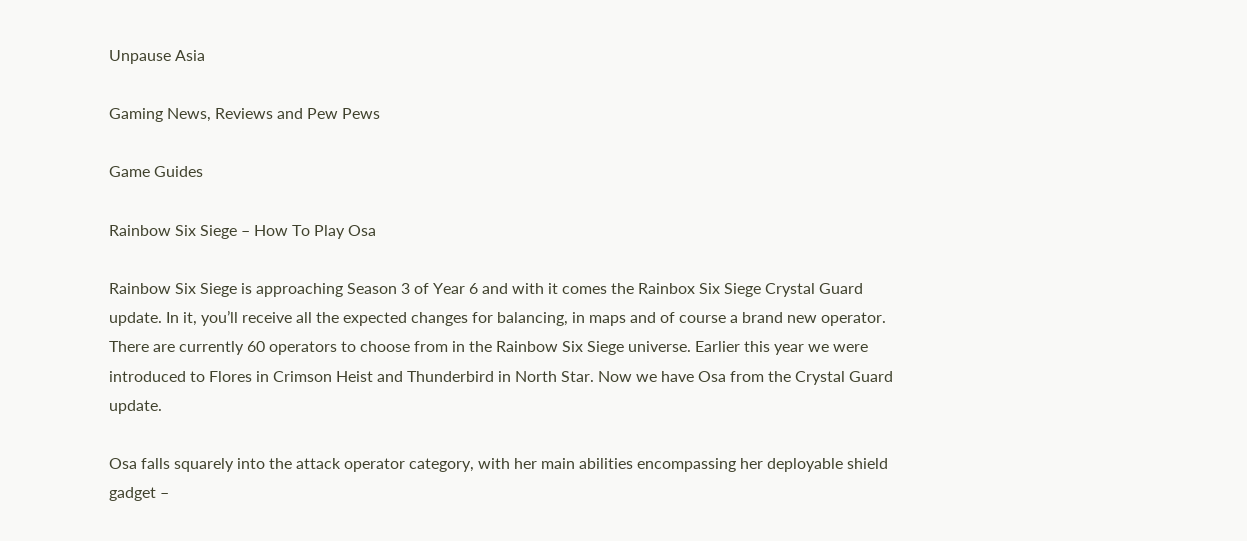Unpause Asia

Gaming News, Reviews and Pew Pews

Game Guides

Rainbow Six Siege – How To Play Osa

Rainbow Six Siege is approaching Season 3 of Year 6 and with it comes the Rainbox Six Siege Crystal Guard update. In it, you’ll receive all the expected changes for balancing, in maps and of course a brand new operator. There are currently 60 operators to choose from in the Rainbow Six Siege universe. Earlier this year we were introduced to Flores in Crimson Heist and Thunderbird in North Star. Now we have Osa from the Crystal Guard update.

Osa falls squarely into the attack operator category, with her main abilities encompassing her deployable shield gadget –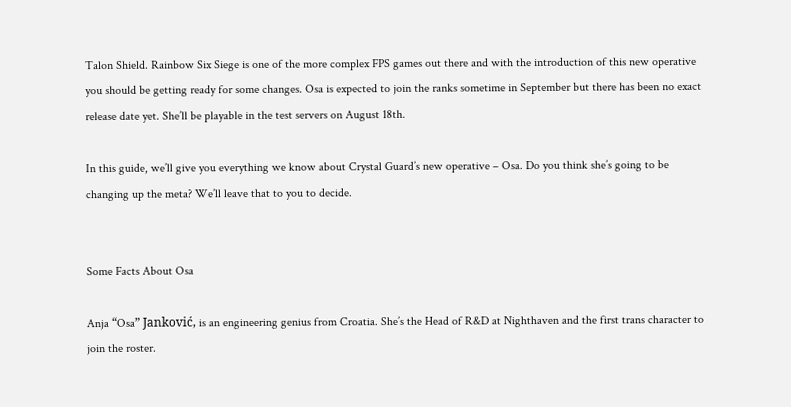Talon Shield. Rainbow Six Siege is one of the more complex FPS games out there and with the introduction of this new operative you should be getting ready for some changes. Osa is expected to join the ranks sometime in September but there has been no exact release date yet. She’ll be playable in the test servers on August 18th.

In this guide, we’ll give you everything we know about Crystal Guard’s new operative – Osa. Do you think she’s going to be changing up the meta? We’ll leave that to you to decide.


Some Facts About Osa

Anja “Osa” Janković, is an engineering genius from Croatia. She’s the Head of R&D at Nighthaven and the first trans character to join the roster.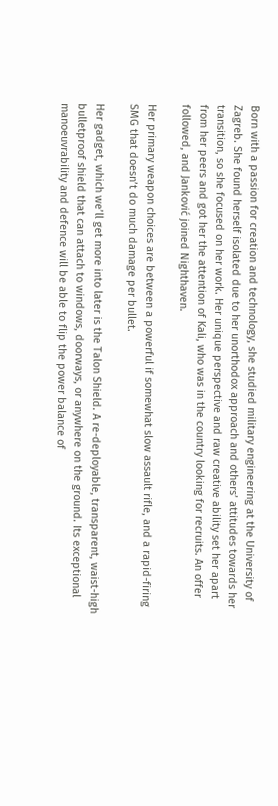Born with a passion for creation and technology, she studied military engineering at the University of Zagreb. She found herself isolated due to her unorthodox approach and others’ attitudes towards her transition, so she focused on her work. Her unique perspective and raw creative ability set her apart from her peers and got her the attention of Kali, who was in the country looking for recruits. An offer followed, and Janković joined Nighthaven.

Her primary weapon choices are between a powerful if somewhat slow assault rifle, and a rapid-firing SMG that doesn’t do much damage per bullet.

Her gadget, which we’ll get more into later is the Talon Shield. A re-deployable, transparent, waist-high bulletproof shield that can attach to windows, doorways, or anywhere on the ground. Its exceptional manoeuvrability and defence will be able to flip the power balance of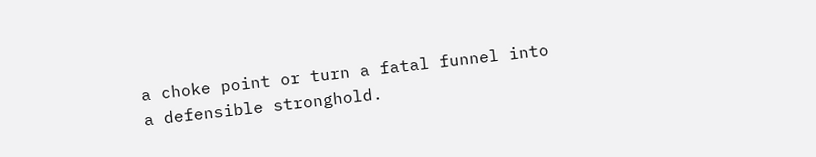a choke point or turn a fatal funnel into a defensible stronghold.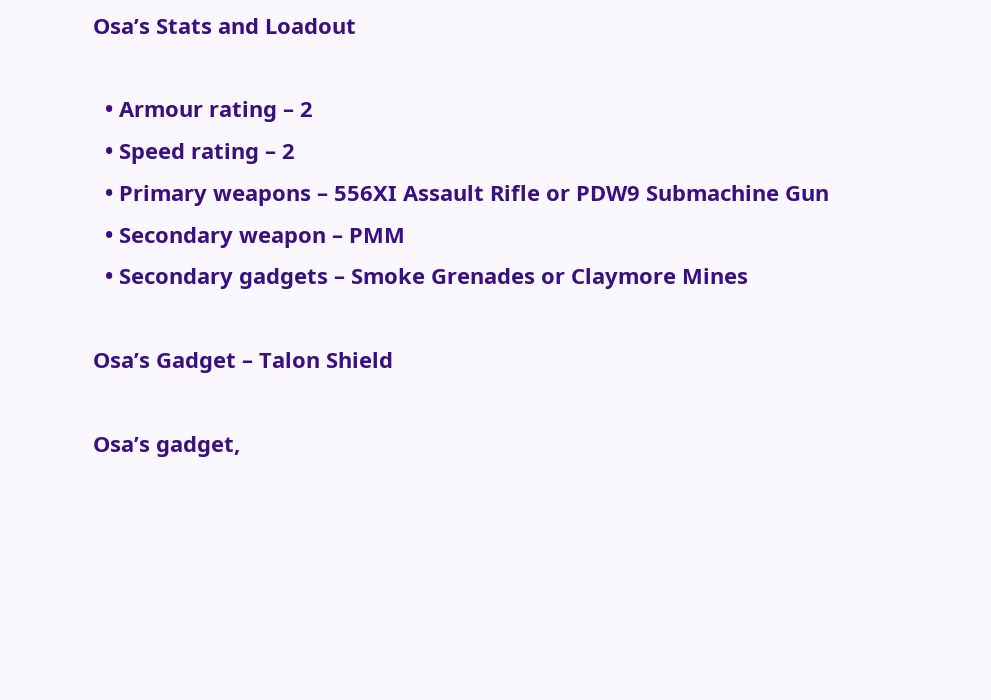Osa’s Stats and Loadout

  • Armour rating – 2
  • Speed rating – 2
  • Primary weapons – 556XI Assault Rifle or PDW9 Submachine Gun
  • Secondary weapon – PMM
  • Secondary gadgets – Smoke Grenades or Claymore Mines

Osa’s Gadget – Talon Shield

Osa’s gadget,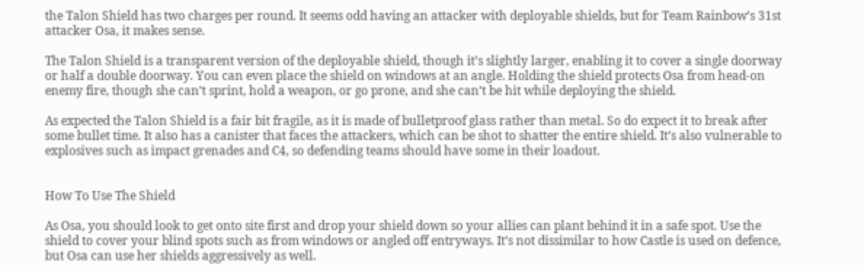the Talon Shield has two charges per round. It seems odd having an attacker with deployable shields, but for Team Rainbow’s 31st attacker Osa, it makes sense.

The Talon Shield is a transparent version of the deployable shield, though it’s slightly larger, enabling it to cover a single doorway or half a double doorway. You can even place the shield on windows at an angle. Holding the shield protects Osa from head-on enemy fire, though she can’t sprint, hold a weapon, or go prone, and she can’t be hit while deploying the shield.

As expected the Talon Shield is a fair bit fragile, as it is made of bulletproof glass rather than metal. So do expect it to break after some bullet time. It also has a canister that faces the attackers, which can be shot to shatter the entire shield. It’s also vulnerable to explosives such as impact grenades and C4, so defending teams should have some in their loadout.


How To Use The Shield

As Osa, you should look to get onto site first and drop your shield down so your allies can plant behind it in a safe spot. Use the shield to cover your blind spots such as from windows or angled off entryways. It’s not dissimilar to how Castle is used on defence, but Osa can use her shields aggressively as well.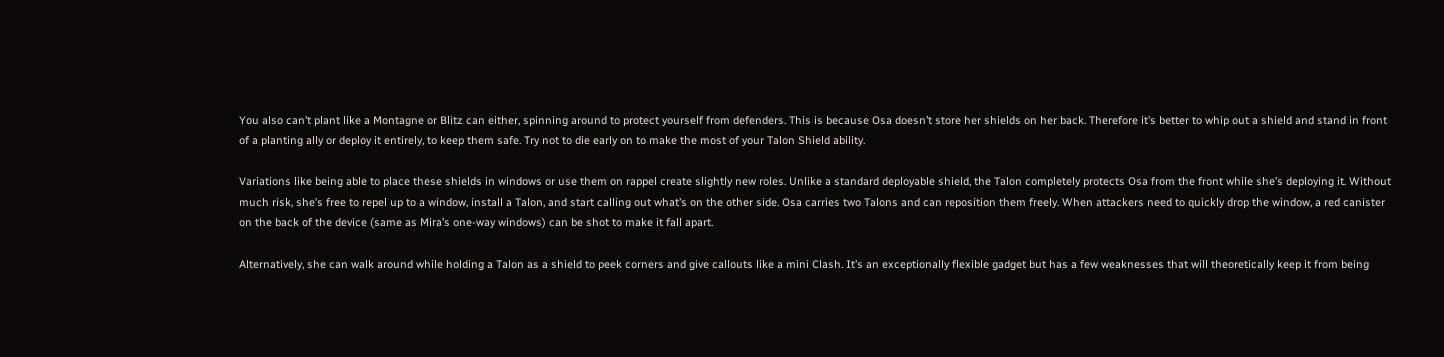You also can’t plant like a Montagne or Blitz can either, spinning around to protect yourself from defenders. This is because Osa doesn’t store her shields on her back. Therefore it’s better to whip out a shield and stand in front of a planting ally or deploy it entirely, to keep them safe. Try not to die early on to make the most of your Talon Shield ability.

Variations like being able to place these shields in windows or use them on rappel create slightly new roles. Unlike a standard deployable shield, the Talon completely protects Osa from the front while she’s deploying it. Without much risk, she’s free to repel up to a window, install a Talon, and start calling out what’s on the other side. Osa carries two Talons and can reposition them freely. When attackers need to quickly drop the window, a red canister on the back of the device (same as Mira’s one-way windows) can be shot to make it fall apart.

Alternatively, she can walk around while holding a Talon as a shield to peek corners and give callouts like a mini Clash. It’s an exceptionally flexible gadget but has a few weaknesses that will theoretically keep it from being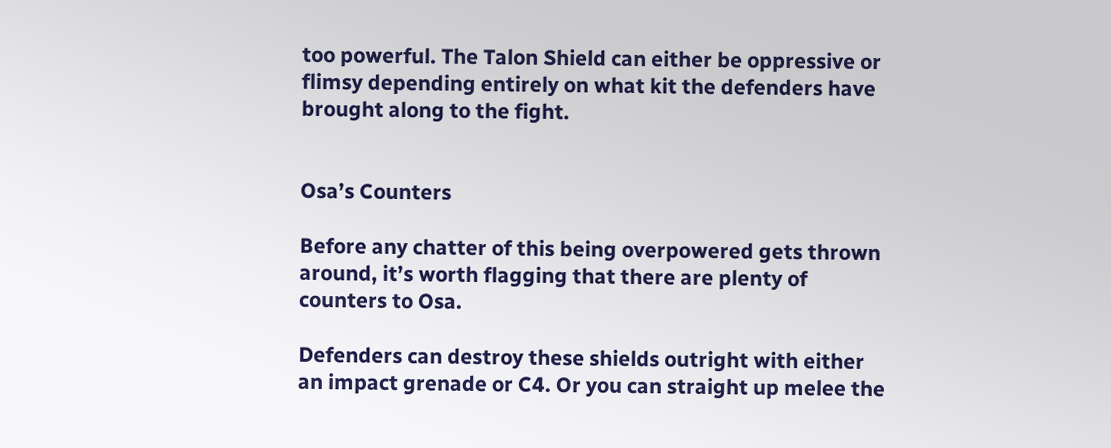too powerful. The Talon Shield can either be oppressive or flimsy depending entirely on what kit the defenders have brought along to the fight.


Osa’s Counters

Before any chatter of this being overpowered gets thrown around, it’s worth flagging that there are plenty of counters to Osa.

Defenders can destroy these shields outright with either an impact grenade or C4. Or you can straight up melee the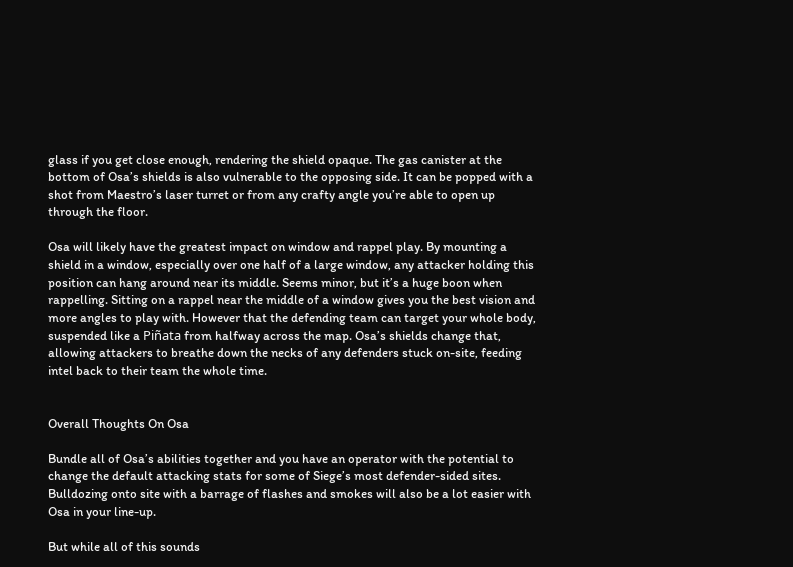glass if you get close enough, rendering the shield opaque. The gas canister at the bottom of Osa’s shields is also vulnerable to the opposing side. It can be popped with a shot from Maestro’s laser turret or from any crafty angle you’re able to open up through the floor.

Osa will likely have the greatest impact on window and rappel play. By mounting a shield in a window, especially over one half of a large window, any attacker holding this position can hang around near its middle. Seems minor, but it’s a huge boon when rappelling. Sitting on a rappel near the middle of a window gives you the best vision and more angles to play with. However that the defending team can target your whole body, suspended like a Piñata from halfway across the map. Osa’s shields change that, allowing attackers to breathe down the necks of any defenders stuck on-site, feeding intel back to their team the whole time.


Overall Thoughts On Osa

Bundle all of Osa’s abilities together and you have an operator with the potential to change the default attacking stats for some of Siege’s most defender-sided sites. Bulldozing onto site with a barrage of flashes and smokes will also be a lot easier with Osa in your line-up.

But while all of this sounds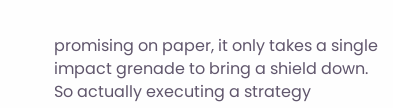promising on paper, it only takes a single impact grenade to bring a shield down. So actually executing a strategy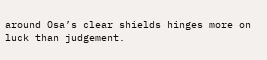around Osa’s clear shields hinges more on luck than judgement.